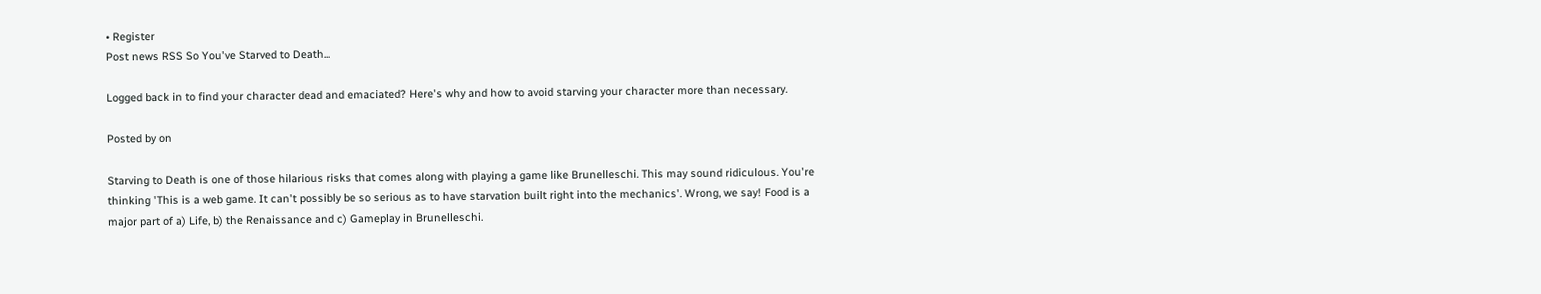• Register
Post news RSS So You've Starved to Death...

Logged back in to find your character dead and emaciated? Here's why and how to avoid starving your character more than necessary.

Posted by on

Starving to Death is one of those hilarious risks that comes along with playing a game like Brunelleschi. This may sound ridiculous. You're thinking 'This is a web game. It can't possibly be so serious as to have starvation built right into the mechanics'. Wrong, we say! Food is a major part of a) Life, b) the Renaissance and c) Gameplay in Brunelleschi.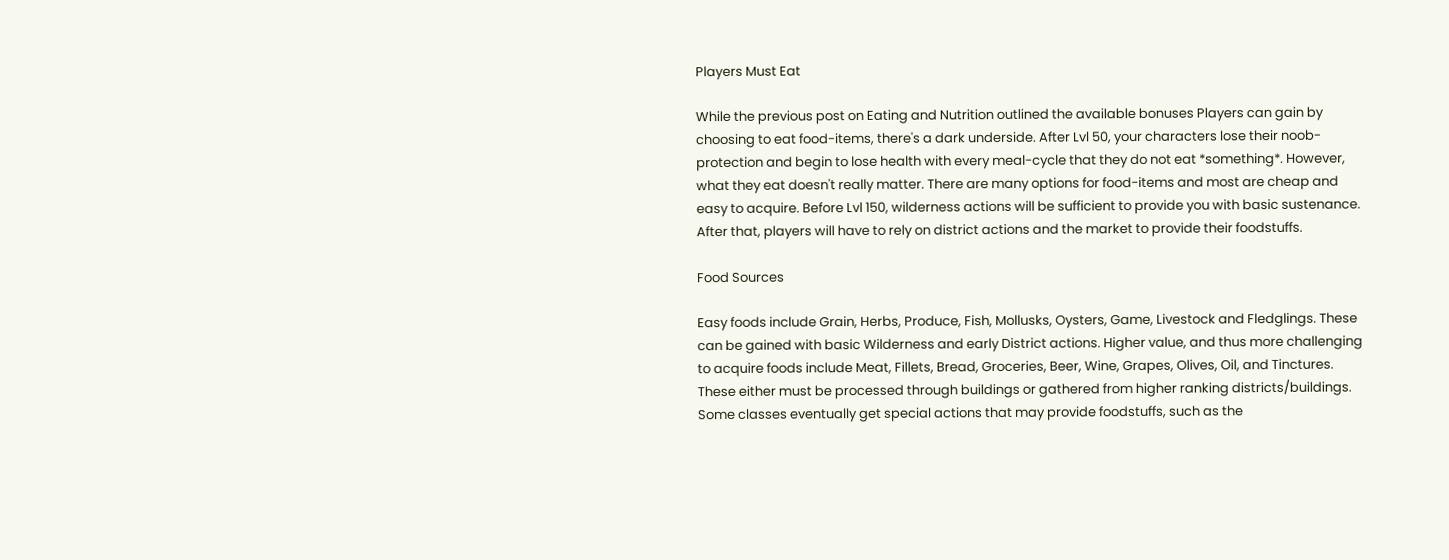Players Must Eat

While the previous post on Eating and Nutrition outlined the available bonuses Players can gain by choosing to eat food-items, there's a dark underside. After Lvl 50, your characters lose their noob-protection and begin to lose health with every meal-cycle that they do not eat *something*. However, what they eat doesn't really matter. There are many options for food-items and most are cheap and easy to acquire. Before Lvl 150, wilderness actions will be sufficient to provide you with basic sustenance. After that, players will have to rely on district actions and the market to provide their foodstuffs.

Food Sources

Easy foods include Grain, Herbs, Produce, Fish, Mollusks, Oysters, Game, Livestock and Fledglings. These can be gained with basic Wilderness and early District actions. Higher value, and thus more challenging to acquire foods include Meat, Fillets, Bread, Groceries, Beer, Wine, Grapes, Olives, Oil, and Tinctures. These either must be processed through buildings or gathered from higher ranking districts/buildings. Some classes eventually get special actions that may provide foodstuffs, such as the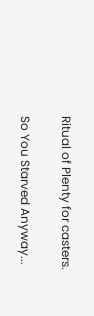Ritual of Plenty for casters.

So You Starved Anyway...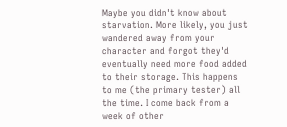Maybe you didn't know about starvation. More likely, you just wandered away from your character and forgot they'd eventually need more food added to their storage. This happens to me (the primary tester) all the time. I come back from a week of other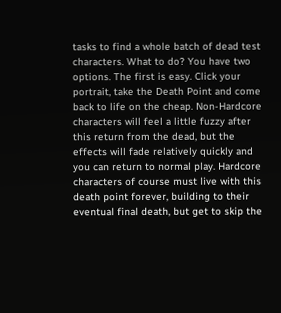tasks to find a whole batch of dead test characters. What to do? You have two options. The first is easy. Click your portrait, take the Death Point and come back to life on the cheap. Non-Hardcore characters will feel a little fuzzy after this return from the dead, but the effects will fade relatively quickly and you can return to normal play. Hardcore characters of course must live with this death point forever, building to their eventual final death, but get to skip the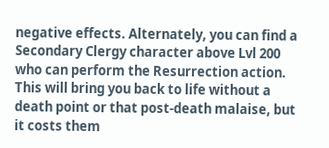negative effects. Alternately, you can find a Secondary Clergy character above Lvl 200 who can perform the Resurrection action. This will bring you back to life without a death point or that post-death malaise, but it costs them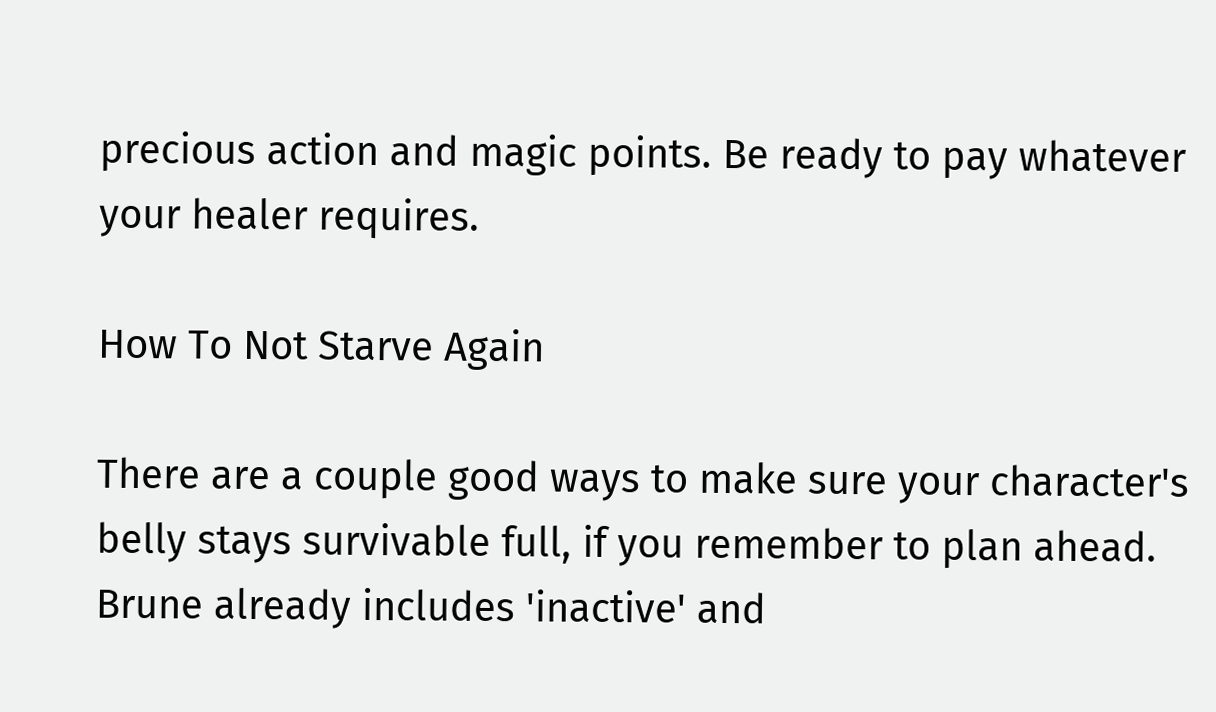precious action and magic points. Be ready to pay whatever your healer requires.

How To Not Starve Again

There are a couple good ways to make sure your character's belly stays survivable full, if you remember to plan ahead. Brune already includes 'inactive' and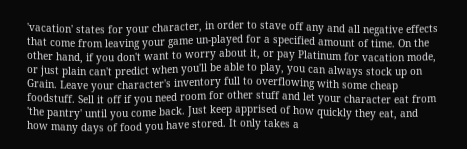'vacation' states for your character, in order to stave off any and all negative effects that come from leaving your game un-played for a specified amount of time. On the other hand, if you don't want to worry about it, or pay Platinum for vacation mode, or just plain can't predict when you'll be able to play, you can always stock up on Grain. Leave your character's inventory full to overflowing with some cheap foodstuff. Sell it off if you need room for other stuff and let your character eat from 'the pantry' until you come back. Just keep apprised of how quickly they eat, and how many days of food you have stored. It only takes a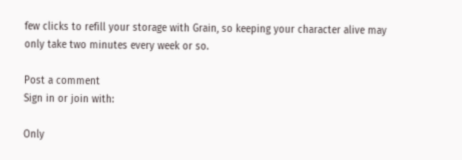few clicks to refill your storage with Grain, so keeping your character alive may only take two minutes every week or so.

Post a comment
Sign in or join with:

Only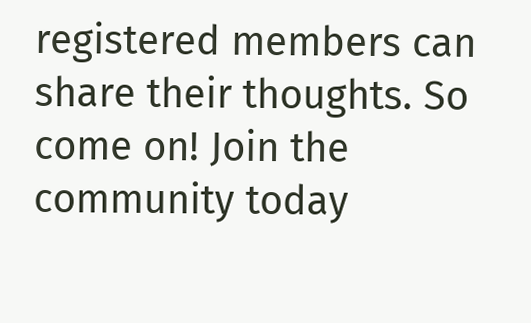registered members can share their thoughts. So come on! Join the community today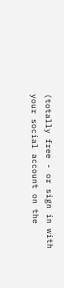(totally free - or sign in with your social account on the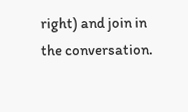right) and join in the conversation.